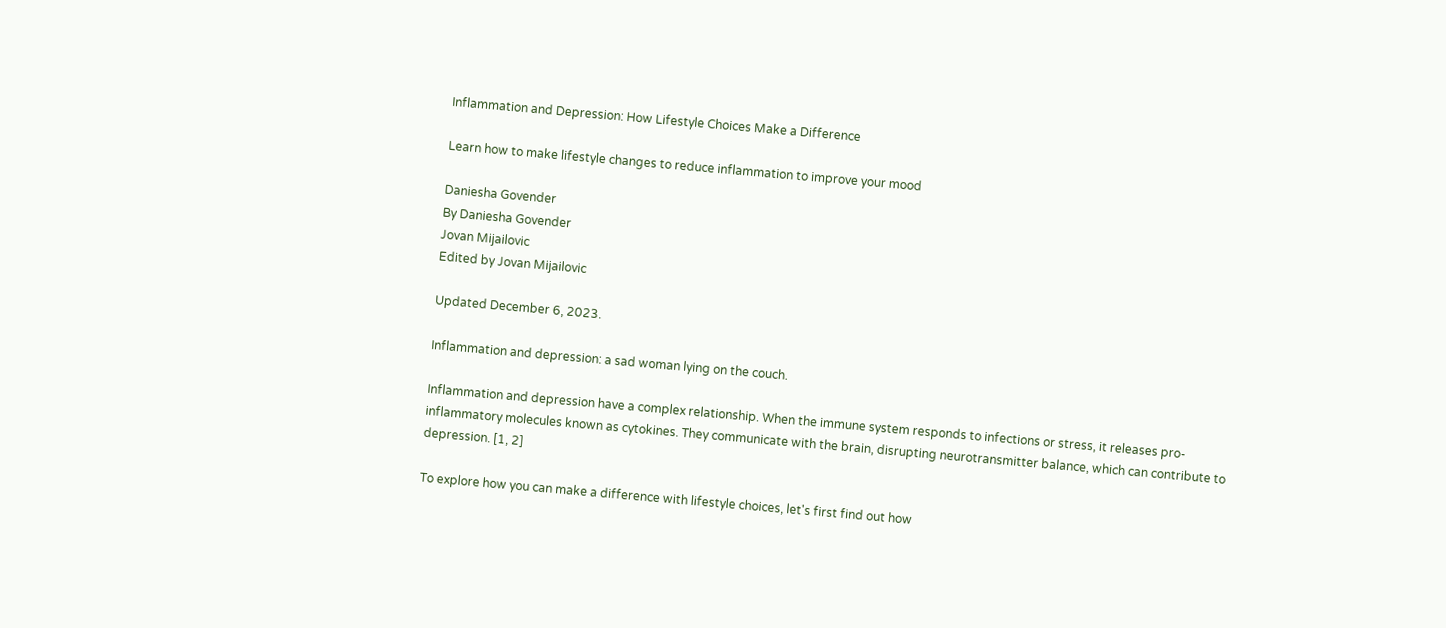Inflammation and Depression: How Lifestyle Choices Make a Difference

Learn how to make lifestyle changes to reduce inflammation to improve your mood

Daniesha Govender
By Daniesha Govender
Jovan Mijailovic
Edited by Jovan Mijailovic

Updated December 6, 2023.

Inflammation and depression: a sad woman lying on the couch.

Inflammation and depression have a complex relationship. When the immune system responds to infections or stress, it releases pro-inflammatory molecules known as cytokines. They communicate with the brain, disrupting neurotransmitter balance, which can contribute to depression. [1, 2]

To explore how you can make a difference with lifestyle choices, let's first find out how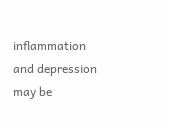inflammation and depression may be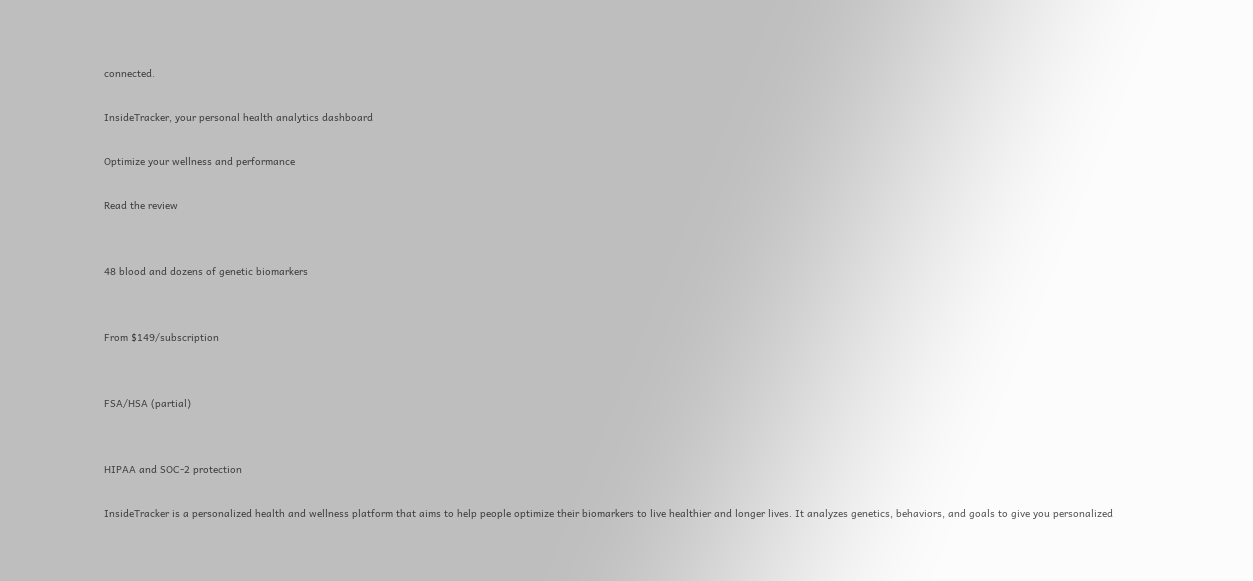connected.

InsideTracker, your personal health analytics dashboard

Optimize your wellness and performance

Read the review


48 blood and dozens of genetic biomarkers


From $149/subscription


FSA/HSA (partial)


HIPAA and SOC-2 protection

InsideTracker is a personalized health and wellness platform that aims to help people optimize their biomarkers to live healthier and longer lives. It analyzes genetics, behaviors, and goals to give you personalized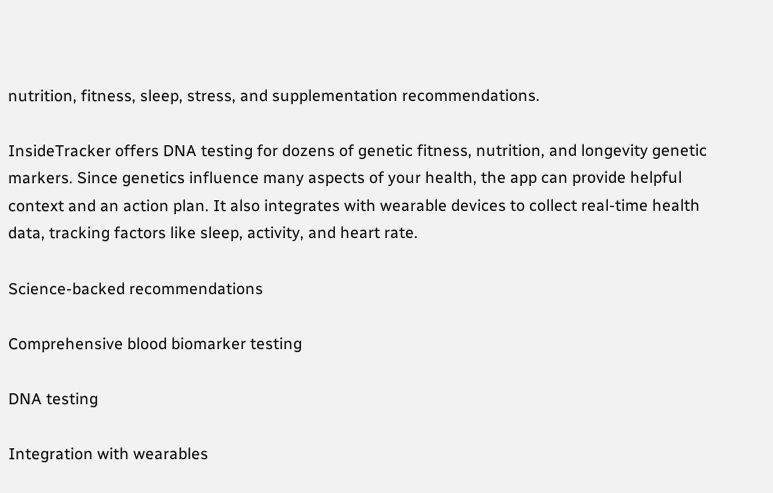nutrition, fitness, sleep, stress, and supplementation recommendations.

InsideTracker offers DNA testing for dozens of genetic fitness, nutrition, and longevity genetic markers. Since genetics influence many aspects of your health, the app can provide helpful context and an action plan. It also integrates with wearable devices to collect real-time health data, tracking factors like sleep, activity, and heart rate.

Science-backed recommendations

Comprehensive blood biomarker testing

DNA testing

Integration with wearables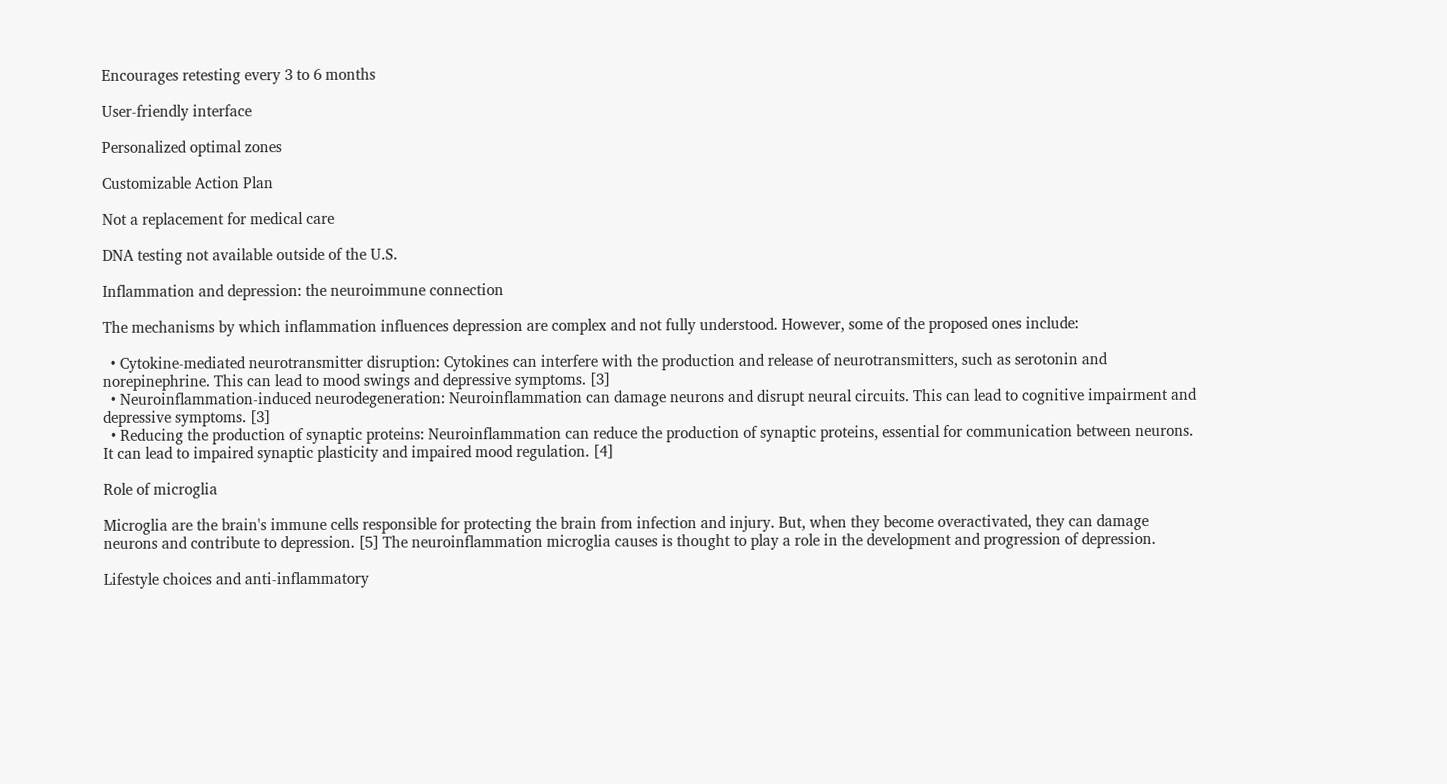Encourages retesting every 3 to 6 months

User-friendly interface

Personalized optimal zones

Customizable Action Plan

Not a replacement for medical care

DNA testing not available outside of the U.S.

Inflammation and depression: the neuroimmune connection

The mechanisms by which inflammation influences depression are complex and not fully understood. However, some of the proposed ones include:

  • Cytokine-mediated neurotransmitter disruption: Cytokines can interfere with the production and release of neurotransmitters, such as serotonin and norepinephrine. This can lead to mood swings and depressive symptoms. [3]
  • Neuroinflammation-induced neurodegeneration: Neuroinflammation can damage neurons and disrupt neural circuits. This can lead to cognitive impairment and depressive symptoms. [3]
  • Reducing the production of synaptic proteins: Neuroinflammation can reduce the production of synaptic proteins, essential for communication between neurons. It can lead to impaired synaptic plasticity and impaired mood regulation. [4]

Role of microglia

Microglia are the brain's immune cells responsible for protecting the brain from infection and injury. But, when they become overactivated, they can damage neurons and contribute to depression. [5] The neuroinflammation microglia causes is thought to play a role in the development and progression of depression.

Lifestyle choices and anti-inflammatory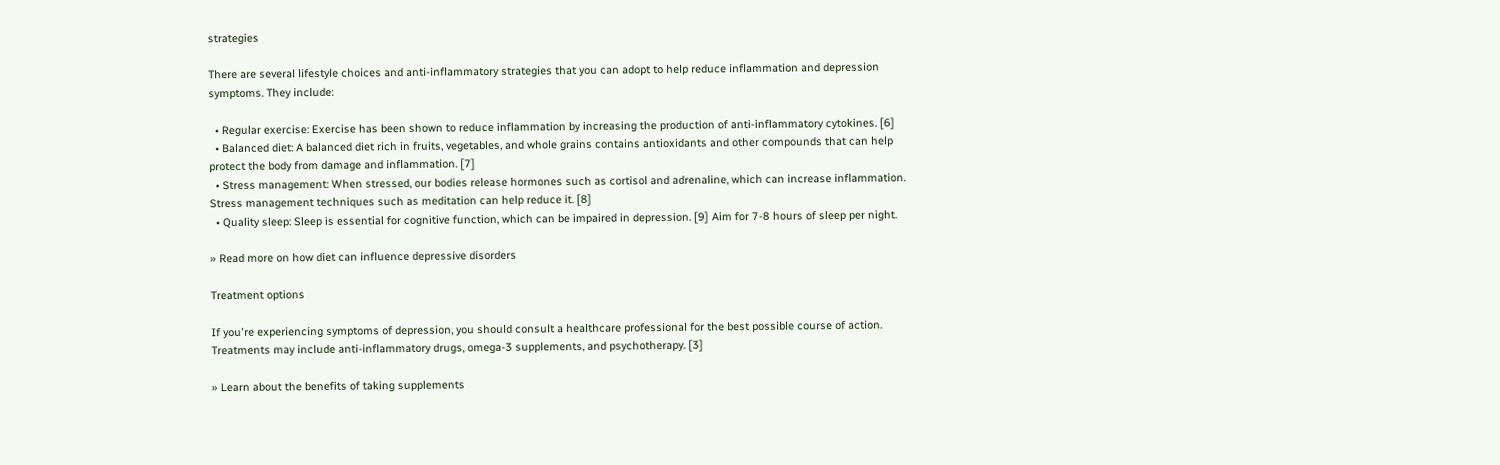strategies

There are several lifestyle choices and anti-inflammatory strategies that you can adopt to help reduce inflammation and depression symptoms. They include:

  • Regular exercise: Exercise has been shown to reduce inflammation by increasing the production of anti-inflammatory cytokines. [6]
  • Balanced diet: A balanced diet rich in fruits, vegetables, and whole grains contains antioxidants and other compounds that can help protect the body from damage and inflammation. [7]
  • Stress management: When stressed, our bodies release hormones such as cortisol and adrenaline, which can increase inflammation. Stress management techniques such as meditation can help reduce it. [8]
  • Quality sleep: Sleep is essential for cognitive function, which can be impaired in depression. [9] Aim for 7-8 hours of sleep per night.

» Read more on how diet can influence depressive disorders

Treatment options

If you're experiencing symptoms of depression, you should consult a healthcare professional for the best possible course of action. Treatments may include anti-inflammatory drugs, omega-3 supplements, and psychotherapy. [3]

» Learn about the benefits of taking supplements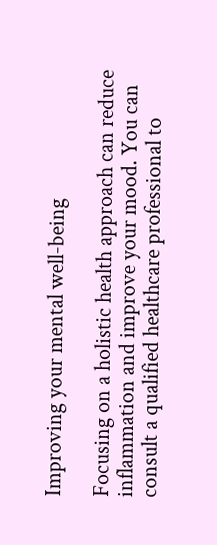Improving your mental well-being

Focusing on a holistic health approach can reduce inflammation and improve your mood. You can consult a qualified healthcare professional to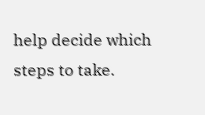help decide which steps to take.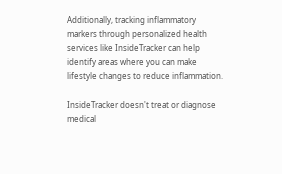Additionally, tracking inflammatory markers through personalized health services like InsideTracker can help identify areas where you can make lifestyle changes to reduce inflammation.

InsideTracker doesn't treat or diagnose medical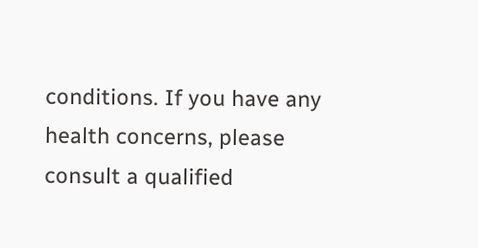conditions. If you have any health concerns, please consult a qualified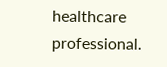healthcare professional.